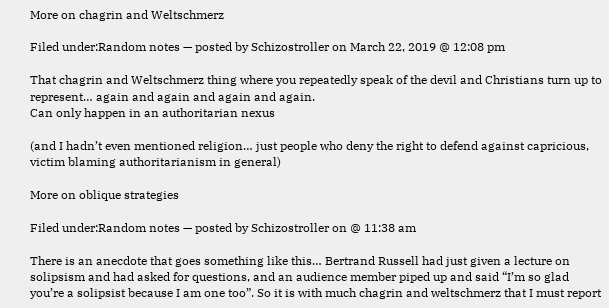More on chagrin and Weltschmerz

Filed under:Random notes — posted by Schizostroller on March 22, 2019 @ 12:08 pm

That chagrin and Weltschmerz thing where you repeatedly speak of the devil and Christians turn up to represent… again and again and again and again.
Can only happen in an authoritarian nexus

(and I hadn’t even mentioned religion… just people who deny the right to defend against capricious, victim blaming authoritarianism in general)

More on oblique strategies

Filed under:Random notes — posted by Schizostroller on @ 11:38 am

There is an anecdote that goes something like this… Bertrand Russell had just given a lecture on solipsism and had asked for questions, and an audience member piped up and said “I’m so glad you’re a solipsist because I am one too”. So it is with much chagrin and weltschmerz that I must report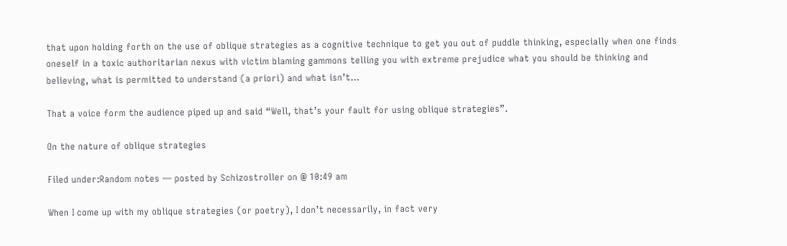that upon holding forth on the use of oblique strategies as a cognitive technique to get you out of puddle thinking, especially when one finds oneself in a toxic authoritarian nexus with victim blaming gammons telling you with extreme prejudice what you should be thinking and believing, what is permitted to understand (a priori) and what isn’t…

That a voice form the audience piped up and said “Well, that’s your fault for using oblique strategies”.

On the nature of oblique strategies

Filed under:Random notes — posted by Schizostroller on @ 10:49 am

When I come up with my oblique strategies (or poetry), I don’t necessarily, in fact very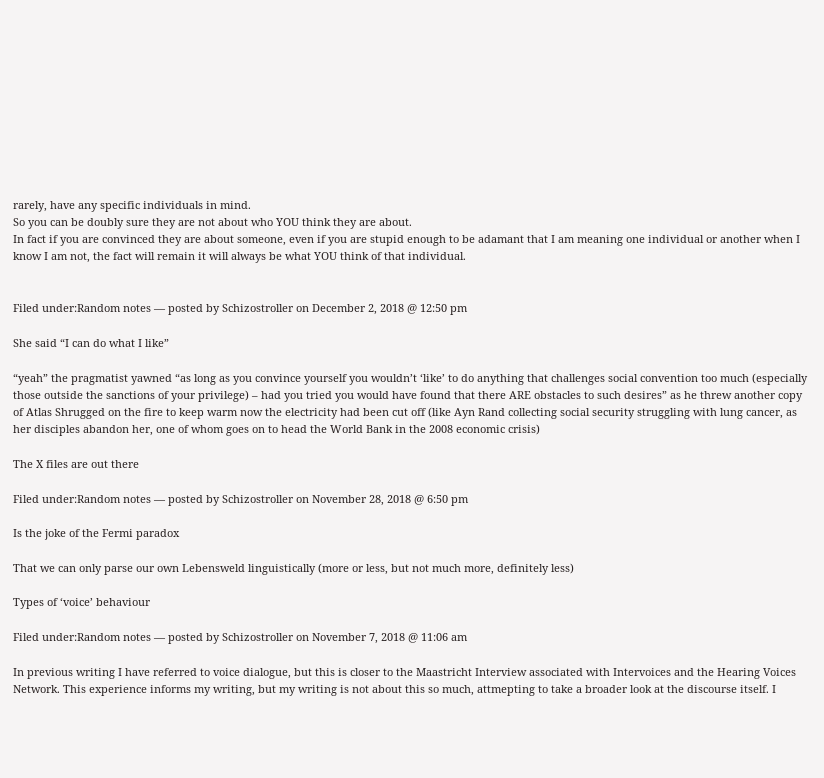rarely, have any specific individuals in mind.
So you can be doubly sure they are not about who YOU think they are about.
In fact if you are convinced they are about someone, even if you are stupid enough to be adamant that I am meaning one individual or another when I know I am not, the fact will remain it will always be what YOU think of that individual.


Filed under:Random notes — posted by Schizostroller on December 2, 2018 @ 12:50 pm

She said “I can do what I like”

“yeah” the pragmatist yawned “as long as you convince yourself you wouldn’t ‘like’ to do anything that challenges social convention too much (especially those outside the sanctions of your privilege) – had you tried you would have found that there ARE obstacles to such desires” as he threw another copy of Atlas Shrugged on the fire to keep warm now the electricity had been cut off (like Ayn Rand collecting social security struggling with lung cancer, as her disciples abandon her, one of whom goes on to head the World Bank in the 2008 economic crisis)

The X files are out there

Filed under:Random notes — posted by Schizostroller on November 28, 2018 @ 6:50 pm

Is the joke of the Fermi paradox

That we can only parse our own Lebensweld linguistically (more or less, but not much more, definitely less)

Types of ‘voice’ behaviour

Filed under:Random notes — posted by Schizostroller on November 7, 2018 @ 11:06 am

In previous writing I have referred to voice dialogue, but this is closer to the Maastricht Interview associated with Intervoices and the Hearing Voices Network. This experience informs my writing, but my writing is not about this so much, attmepting to take a broader look at the discourse itself. I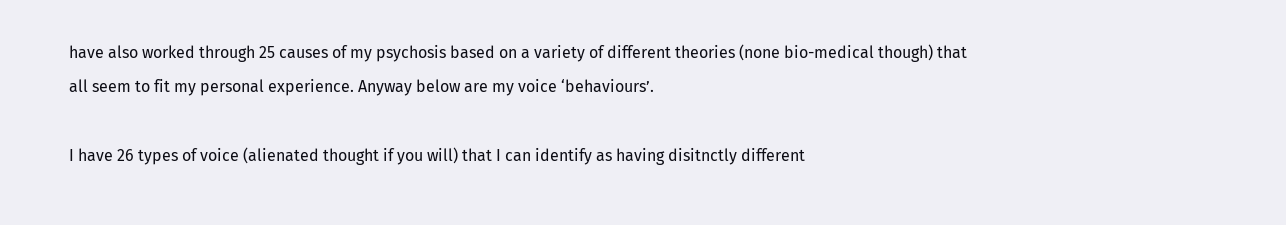have also worked through 25 causes of my psychosis based on a variety of different theories (none bio-medical though) that all seem to fit my personal experience. Anyway below are my voice ‘behaviours’.

I have 26 types of voice (alienated thought if you will) that I can identify as having disitnctly different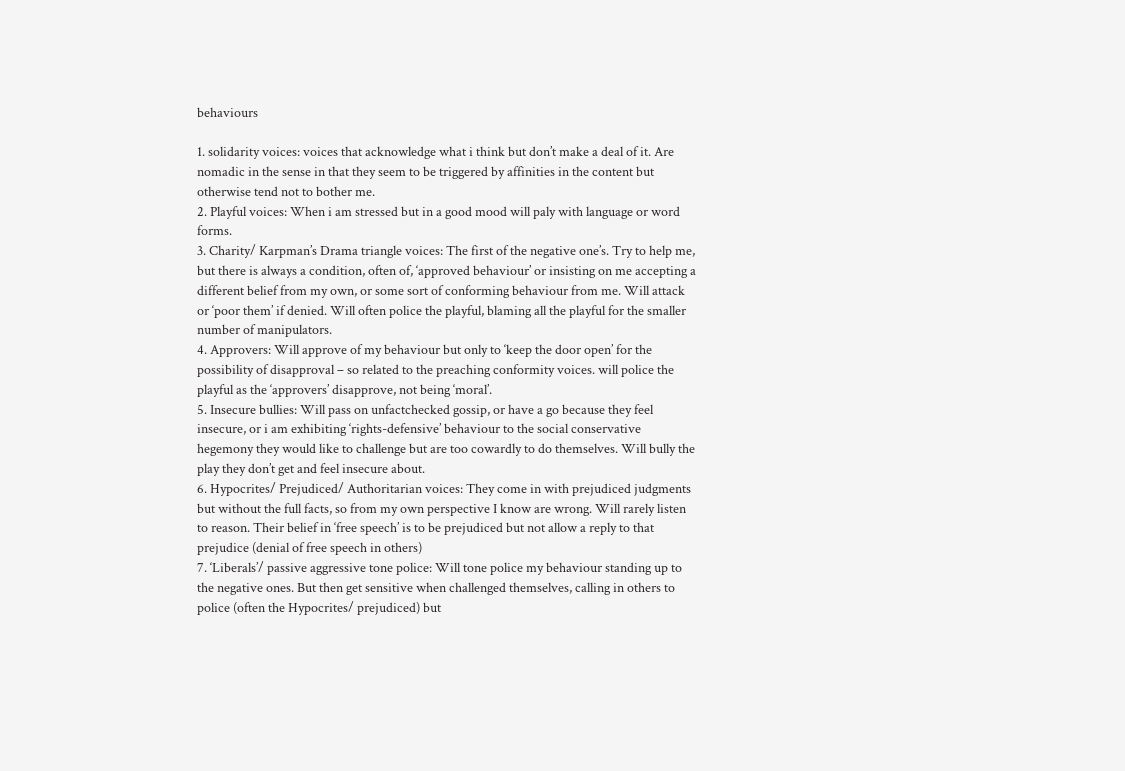behaviours

1. solidarity voices: voices that acknowledge what i think but don’t make a deal of it. Are nomadic in the sense in that they seem to be triggered by affinities in the content but otherwise tend not to bother me.
2. Playful voices: When i am stressed but in a good mood will paly with language or word forms.
3. Charity/ Karpman’s Drama triangle voices: The first of the negative one’s. Try to help me, but there is always a condition, often of, ‘approved behaviour’ or insisting on me accepting a different belief from my own, or some sort of conforming behaviour from me. Will attack or ‘poor them’ if denied. Will often police the playful, blaming all the playful for the smaller number of manipulators.
4. Approvers: Will approve of my behaviour but only to ‘keep the door open’ for the possibility of disapproval – so related to the preaching conformity voices. will police the playful as the ‘approvers’ disapprove, not being ‘moral’.
5. Insecure bullies: Will pass on unfactchecked gossip, or have a go because they feel insecure, or i am exhibiting ‘rights-defensive’ behaviour to the social conservative hegemony they would like to challenge but are too cowardly to do themselves. Will bully the play they don’t get and feel insecure about.
6. Hypocrites/ Prejudiced/ Authoritarian voices: They come in with prejudiced judgments but without the full facts, so from my own perspective I know are wrong. Will rarely listen to reason. Their belief in ‘free speech’ is to be prejudiced but not allow a reply to that prejudice (denial of free speech in others)
7. ‘Liberals’/ passive aggressive tone police: Will tone police my behaviour standing up to the negative ones. But then get sensitive when challenged themselves, calling in others to police (often the Hypocrites/ prejudiced) but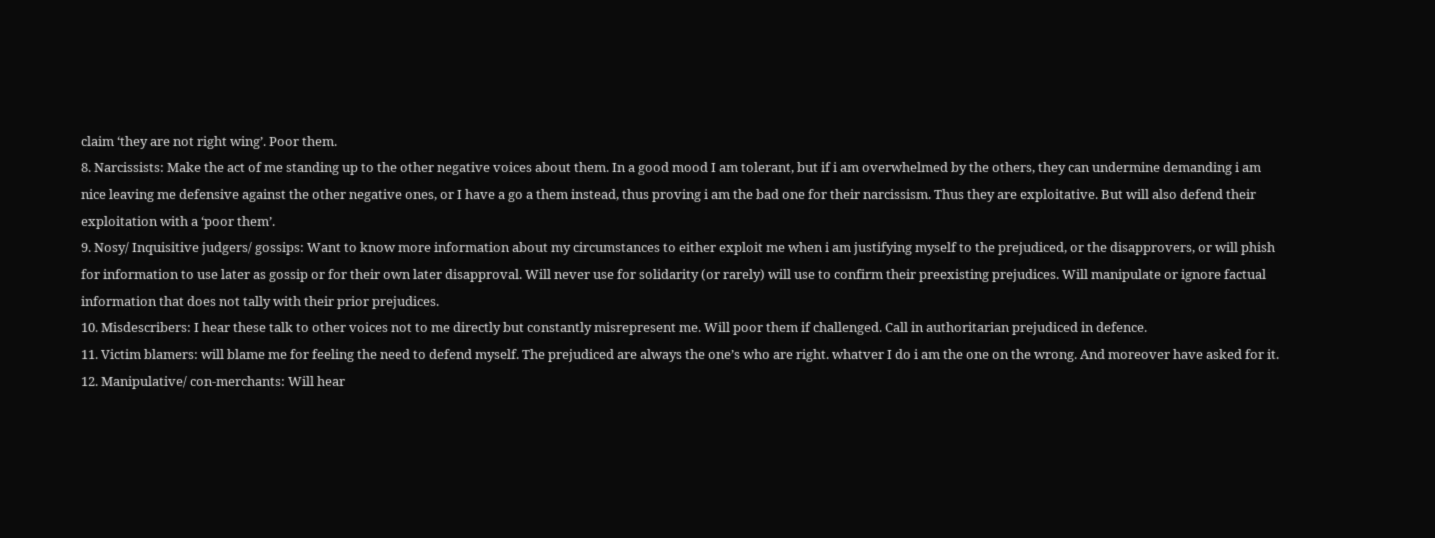claim ‘they are not right wing’. Poor them.
8. Narcissists: Make the act of me standing up to the other negative voices about them. In a good mood I am tolerant, but if i am overwhelmed by the others, they can undermine demanding i am nice leaving me defensive against the other negative ones, or I have a go a them instead, thus proving i am the bad one for their narcissism. Thus they are exploitative. But will also defend their exploitation with a ‘poor them’.
9. Nosy/ Inquisitive judgers/ gossips: Want to know more information about my circumstances to either exploit me when i am justifying myself to the prejudiced, or the disapprovers, or will phish for information to use later as gossip or for their own later disapproval. Will never use for solidarity (or rarely) will use to confirm their preexisting prejudices. Will manipulate or ignore factual information that does not tally with their prior prejudices.
10. Misdescribers: I hear these talk to other voices not to me directly but constantly misrepresent me. Will poor them if challenged. Call in authoritarian prejudiced in defence.
11. Victim blamers: will blame me for feeling the need to defend myself. The prejudiced are always the one’s who are right. whatver I do i am the one on the wrong. And moreover have asked for it.
12. Manipulative/ con-merchants: Will hear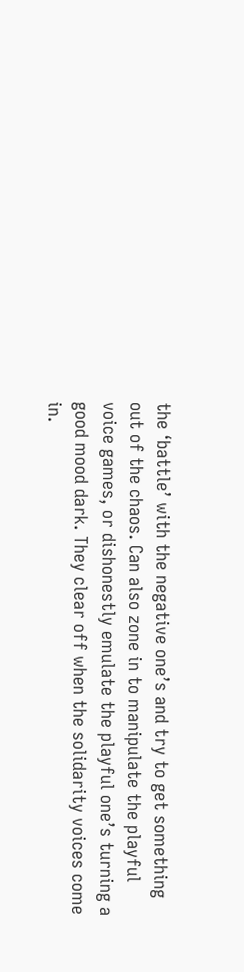the ‘battle’ with the negative one’s and try to get something out of the chaos. Can also zone in to manipulate the playful voice games, or dishonestly emulate the playful one’s turning a good mood dark. They clear off when the solidarity voices come in.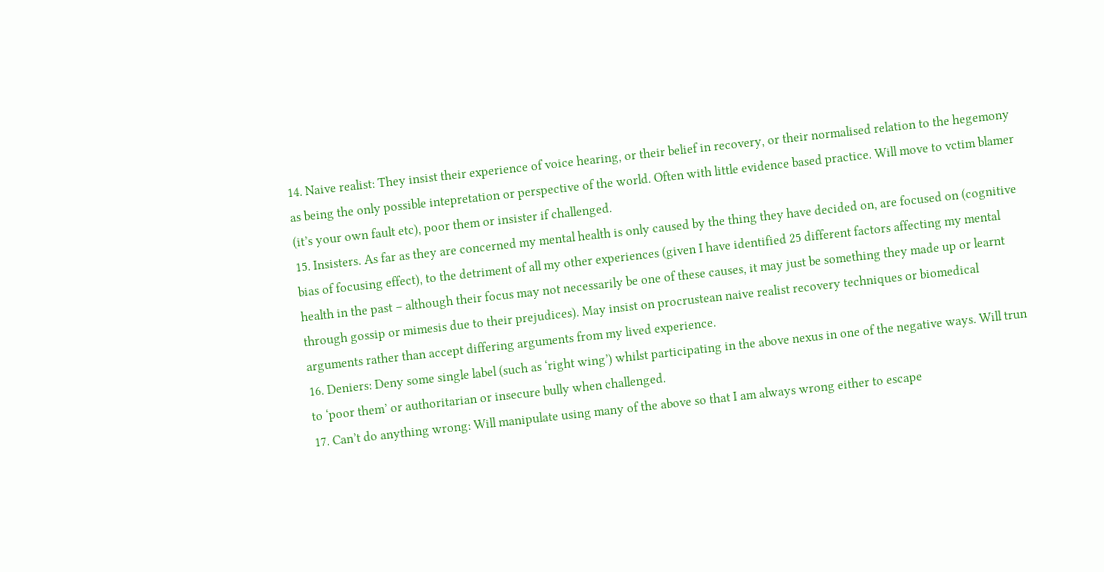14. Naive realist: They insist their experience of voice hearing, or their belief in recovery, or their normalised relation to the hegemony as being the only possible intepretation or perspective of the world. Often with little evidence based practice. Will move to vctim blamer (it’s your own fault etc), poor them or insister if challenged.
15. Insisters. As far as they are concerned my mental health is only caused by the thing they have decided on, are focused on (cognitive bias of focusing effect), to the detriment of all my other experiences (given I have identified 25 different factors affecting my mental health in the past – although their focus may not necessarily be one of these causes, it may just be something they made up or learnt through gossip or mimesis due to their prejudices). May insist on procrustean naive realist recovery techniques or biomedical arguments rather than accept differing arguments from my lived experience.
16. Deniers: Deny some single label (such as ‘right wing’) whilst participating in the above nexus in one of the negative ways. Will trun to ‘poor them’ or authoritarian or insecure bully when challenged.
17. Can’t do anything wrong: Will manipulate using many of the above so that I am always wrong either to escape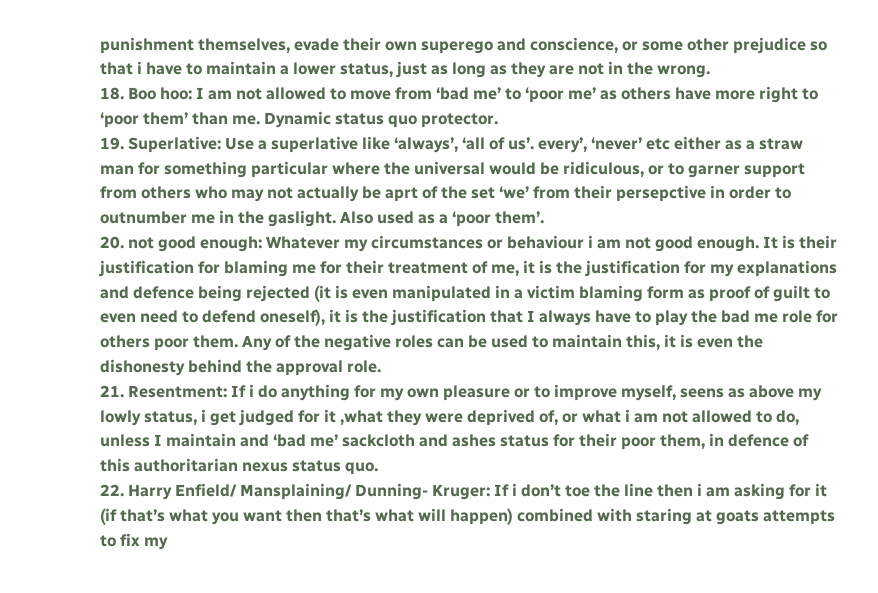punishment themselves, evade their own superego and conscience, or some other prejudice so that i have to maintain a lower status, just as long as they are not in the wrong.
18. Boo hoo: I am not allowed to move from ‘bad me’ to ‘poor me’ as others have more right to ‘poor them’ than me. Dynamic status quo protector.
19. Superlative: Use a superlative like ‘always’, ‘all of us’. every’, ‘never’ etc either as a straw man for something particular where the universal would be ridiculous, or to garner support from others who may not actually be aprt of the set ‘we’ from their persepctive in order to outnumber me in the gaslight. Also used as a ‘poor them’.
20. not good enough: Whatever my circumstances or behaviour i am not good enough. It is their justification for blaming me for their treatment of me, it is the justification for my explanations and defence being rejected (it is even manipulated in a victim blaming form as proof of guilt to even need to defend oneself), it is the justification that I always have to play the bad me role for others poor them. Any of the negative roles can be used to maintain this, it is even the dishonesty behind the approval role.
21. Resentment: If i do anything for my own pleasure or to improve myself, seens as above my lowly status, i get judged for it ,what they were deprived of, or what i am not allowed to do, unless I maintain and ‘bad me’ sackcloth and ashes status for their poor them, in defence of this authoritarian nexus status quo.
22. Harry Enfield/ Mansplaining/ Dunning- Kruger: If i don’t toe the line then i am asking for it (if that’s what you want then that’s what will happen) combined with staring at goats attempts to fix my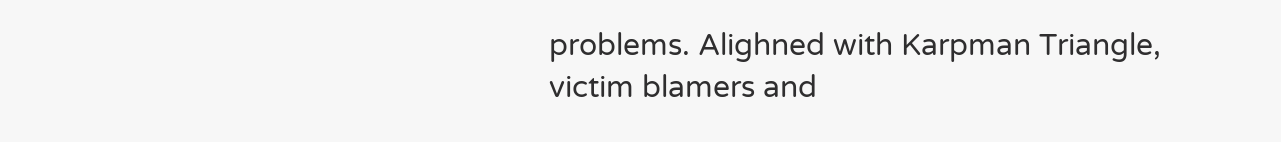problems. Alighned with Karpman Triangle, victim blamers and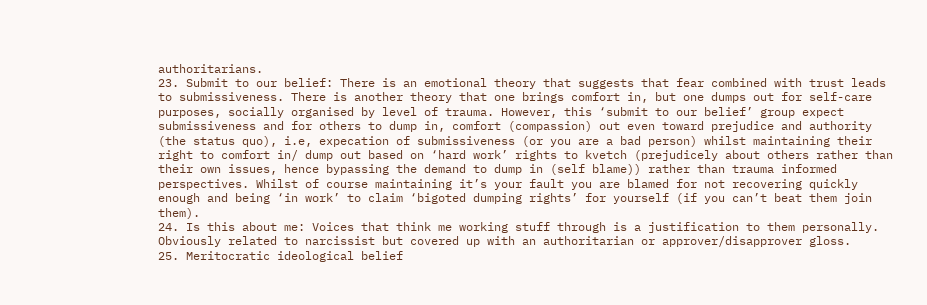authoritarians.
23. Submit to our belief: There is an emotional theory that suggests that fear combined with trust leads to submissiveness. There is another theory that one brings comfort in, but one dumps out for self-care purposes, socially organised by level of trauma. However, this ‘submit to our belief’ group expect submissiveness and for others to dump in, comfort (compassion) out even toward prejudice and authority (the status quo), i.e, expecation of submissiveness (or you are a bad person) whilst maintaining their right to comfort in/ dump out based on ‘hard work’ rights to kvetch (prejudicely about others rather than their own issues, hence bypassing the demand to dump in (self blame)) rather than trauma informed perspectives. Whilst of course maintaining it’s your fault you are blamed for not recovering quickly enough and being ‘in work’ to claim ‘bigoted dumping rights’ for yourself (if you can’t beat them join them).
24. Is this about me: Voices that think me working stuff through is a justification to them personally. Obviously related to narcissist but covered up with an authoritarian or approver/disapprover gloss.
25. Meritocratic ideological belief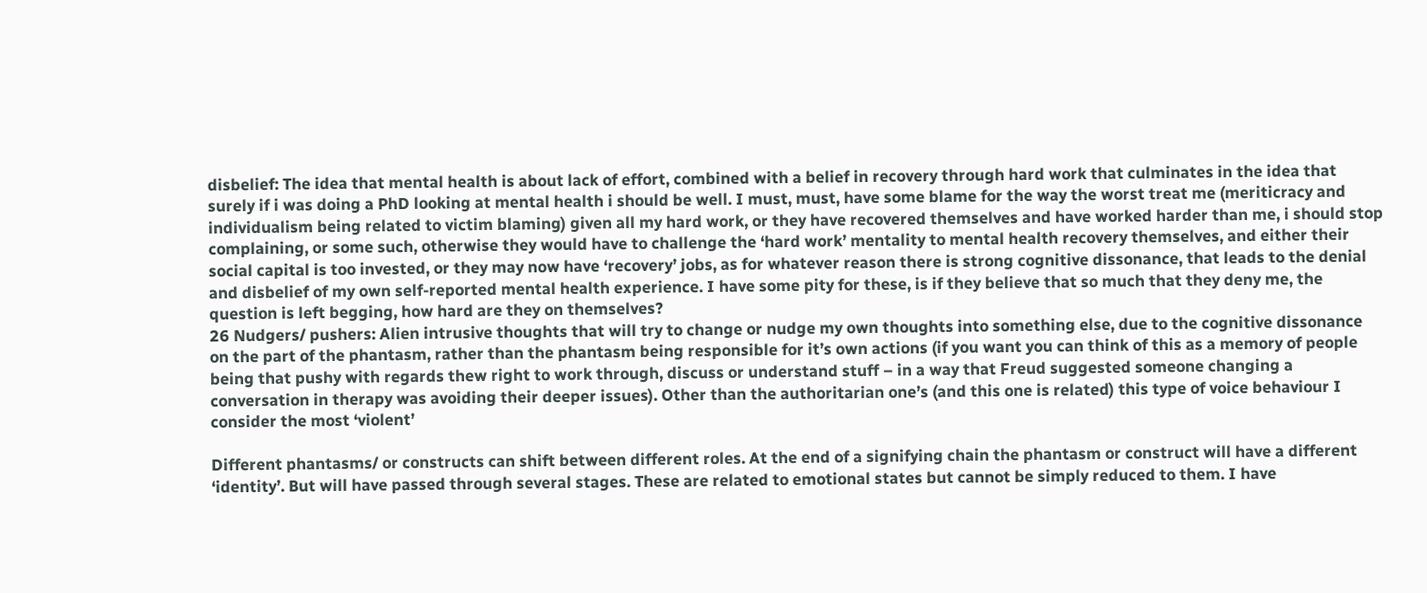disbelief: The idea that mental health is about lack of effort, combined with a belief in recovery through hard work that culminates in the idea that surely if i was doing a PhD looking at mental health i should be well. I must, must, have some blame for the way the worst treat me (meriticracy and individualism being related to victim blaming) given all my hard work, or they have recovered themselves and have worked harder than me, i should stop complaining, or some such, otherwise they would have to challenge the ‘hard work’ mentality to mental health recovery themselves, and either their social capital is too invested, or they may now have ‘recovery’ jobs, as for whatever reason there is strong cognitive dissonance, that leads to the denial and disbelief of my own self-reported mental health experience. I have some pity for these, is if they believe that so much that they deny me, the question is left begging, how hard are they on themselves?
26 Nudgers/ pushers: Alien intrusive thoughts that will try to change or nudge my own thoughts into something else, due to the cognitive dissonance on the part of the phantasm, rather than the phantasm being responsible for it’s own actions (if you want you can think of this as a memory of people being that pushy with regards thew right to work through, discuss or understand stuff – in a way that Freud suggested someone changing a conversation in therapy was avoiding their deeper issues). Other than the authoritarian one’s (and this one is related) this type of voice behaviour I consider the most ‘violent’

Different phantasms/ or constructs can shift between different roles. At the end of a signifying chain the phantasm or construct will have a different ‘identity’. But will have passed through several stages. These are related to emotional states but cannot be simply reduced to them. I have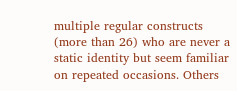multiple regular constructs (more than 26) who are never a static identity but seem familiar on repeated occasions. Others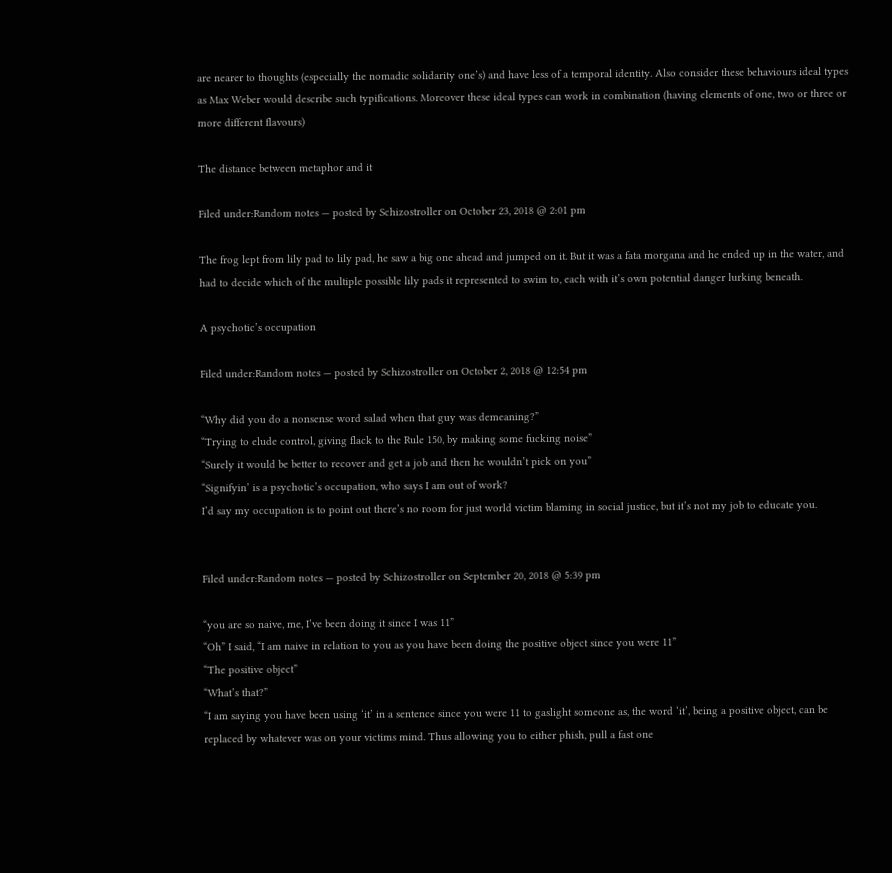are nearer to thoughts (especially the nomadic solidarity one’s) and have less of a temporal identity. Also consider these behaviours ideal types as Max Weber would describe such typifications. Moreover these ideal types can work in combination (having elements of one, two or three or more different flavours)

The distance between metaphor and it

Filed under:Random notes — posted by Schizostroller on October 23, 2018 @ 2:01 pm

The frog lept from lily pad to lily pad, he saw a big one ahead and jumped on it. But it was a fata morgana and he ended up in the water, and had to decide which of the multiple possible lily pads it represented to swim to, each with it’s own potential danger lurking beneath.

A psychotic’s occupation

Filed under:Random notes — posted by Schizostroller on October 2, 2018 @ 12:54 pm

“Why did you do a nonsense word salad when that guy was demeaning?”
“Trying to elude control, giving flack to the Rule 150, by making some fucking noise”
“Surely it would be better to recover and get a job and then he wouldn’t pick on you”
“Signifyin’ is a psychotic’s occupation, who says I am out of work?
I’d say my occupation is to point out there’s no room for just world victim blaming in social justice, but it’s not my job to educate you.


Filed under:Random notes — posted by Schizostroller on September 20, 2018 @ 5:39 pm

“you are so naive, me, I’ve been doing it since I was 11”
“Oh” I said, “I am naive in relation to you as you have been doing the positive object since you were 11”
“The positive object”
“What’s that?”
“I am saying you have been using ‘it’ in a sentence since you were 11 to gaslight someone as, the word ‘it’, being a positive object, can be replaced by whatever was on your victims mind. Thus allowing you to either phish, pull a fast one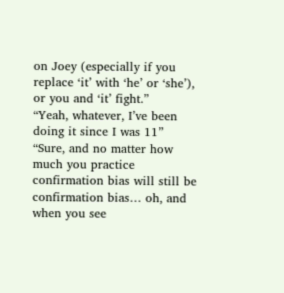on Joey (especially if you replace ‘it’ with ‘he’ or ‘she’), or you and ‘it’ fight.”
“Yeah, whatever, I’ve been doing it since I was 11”
“Sure, and no matter how much you practice confirmation bias will still be confirmation bias… oh, and when you see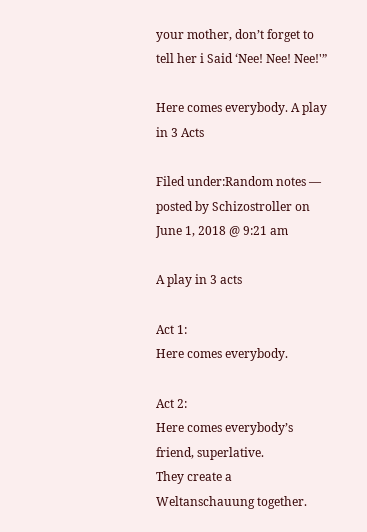your mother, don’t forget to tell her i Said ‘Nee! Nee! Nee!'”

Here comes everybody. A play in 3 Acts

Filed under:Random notes — posted by Schizostroller on June 1, 2018 @ 9:21 am

A play in 3 acts

Act 1:
Here comes everybody.

Act 2:
Here comes everybody’s friend, superlative.
They create a Weltanschauung together.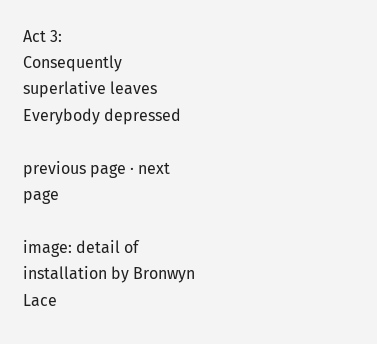Act 3:
Consequently superlative leaves
Everybody depressed

previous page · next page

image: detail of installation by Bronwyn Lace